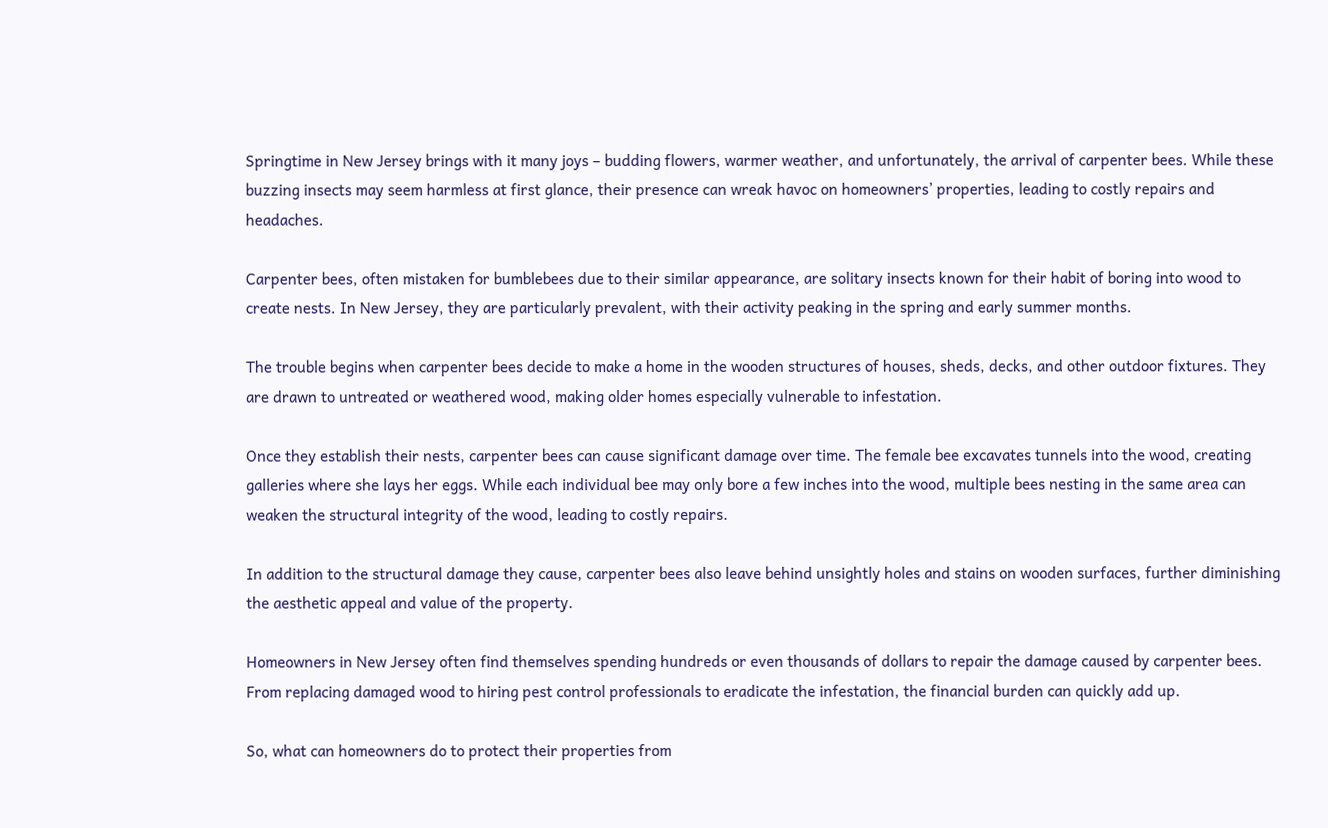Springtime in New Jersey brings with it many joys – budding flowers, warmer weather, and unfortunately, the arrival of carpenter bees. While these buzzing insects may seem harmless at first glance, their presence can wreak havoc on homeowners’ properties, leading to costly repairs and headaches.

Carpenter bees, often mistaken for bumblebees due to their similar appearance, are solitary insects known for their habit of boring into wood to create nests. In New Jersey, they are particularly prevalent, with their activity peaking in the spring and early summer months.

The trouble begins when carpenter bees decide to make a home in the wooden structures of houses, sheds, decks, and other outdoor fixtures. They are drawn to untreated or weathered wood, making older homes especially vulnerable to infestation.

Once they establish their nests, carpenter bees can cause significant damage over time. The female bee excavates tunnels into the wood, creating galleries where she lays her eggs. While each individual bee may only bore a few inches into the wood, multiple bees nesting in the same area can weaken the structural integrity of the wood, leading to costly repairs.

In addition to the structural damage they cause, carpenter bees also leave behind unsightly holes and stains on wooden surfaces, further diminishing the aesthetic appeal and value of the property.

Homeowners in New Jersey often find themselves spending hundreds or even thousands of dollars to repair the damage caused by carpenter bees. From replacing damaged wood to hiring pest control professionals to eradicate the infestation, the financial burden can quickly add up.

So, what can homeowners do to protect their properties from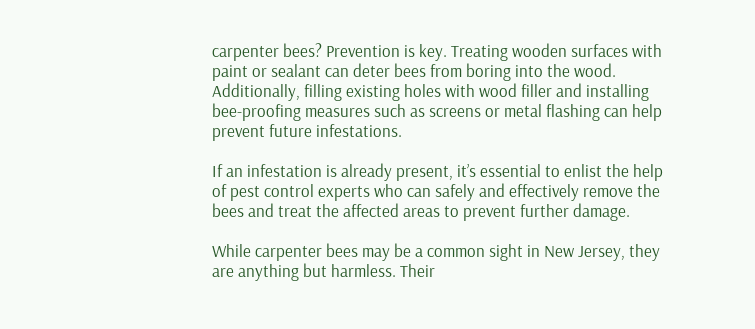carpenter bees? Prevention is key. Treating wooden surfaces with paint or sealant can deter bees from boring into the wood. Additionally, filling existing holes with wood filler and installing bee-proofing measures such as screens or metal flashing can help prevent future infestations.

If an infestation is already present, it’s essential to enlist the help of pest control experts who can safely and effectively remove the bees and treat the affected areas to prevent further damage.

While carpenter bees may be a common sight in New Jersey, they are anything but harmless. Their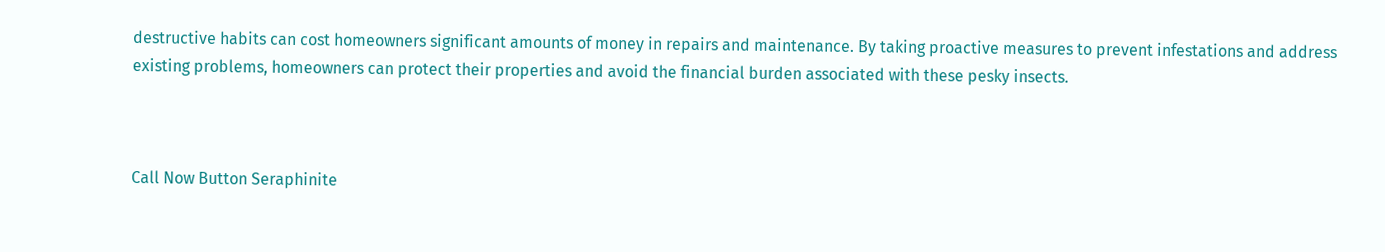destructive habits can cost homeowners significant amounts of money in repairs and maintenance. By taking proactive measures to prevent infestations and address existing problems, homeowners can protect their properties and avoid the financial burden associated with these pesky insects.



Call Now Button Seraphinite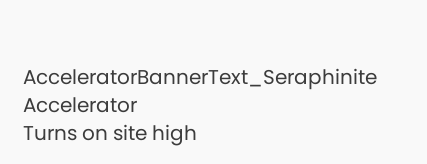AcceleratorBannerText_Seraphinite Accelerator
Turns on site high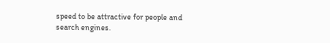speed to be attractive for people and search engines.